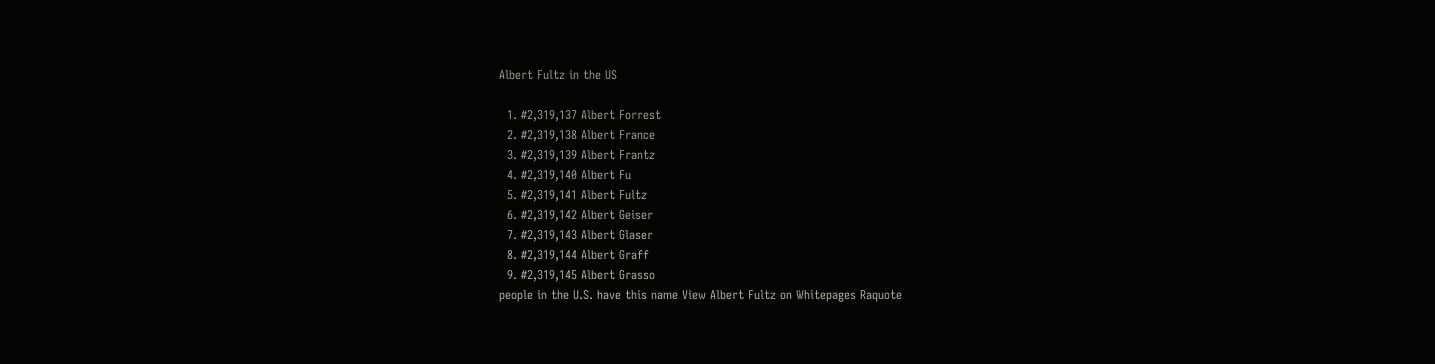Albert Fultz in the US

  1. #2,319,137 Albert Forrest
  2. #2,319,138 Albert France
  3. #2,319,139 Albert Frantz
  4. #2,319,140 Albert Fu
  5. #2,319,141 Albert Fultz
  6. #2,319,142 Albert Geiser
  7. #2,319,143 Albert Glaser
  8. #2,319,144 Albert Graff
  9. #2,319,145 Albert Grasso
people in the U.S. have this name View Albert Fultz on Whitepages Raquote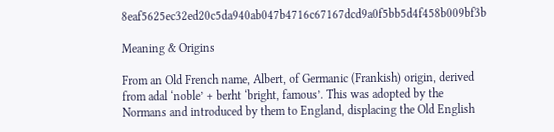8eaf5625ec32ed20c5da940ab047b4716c67167dcd9a0f5bb5d4f458b009bf3b

Meaning & Origins

From an Old French name, Albert, of Germanic (Frankish) origin, derived from adal ‘noble’ + berht ‘bright, famous’. This was adopted by the Normans and introduced by them to England, displacing the Old English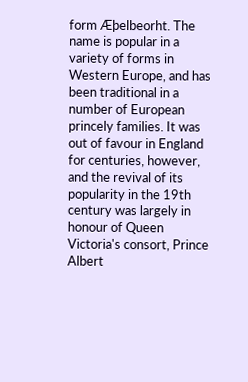form Æþelbeorht. The name is popular in a variety of forms in Western Europe, and has been traditional in a number of European princely families. It was out of favour in England for centuries, however, and the revival of its popularity in the 19th century was largely in honour of Queen Victoria's consort, Prince Albert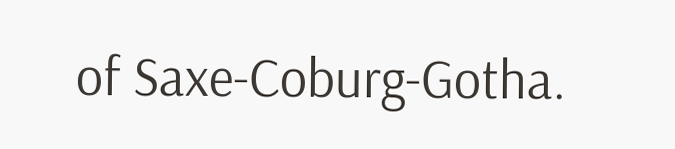of Saxe-Coburg-Gotha.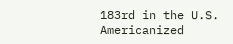183rd in the U.S.
Americanized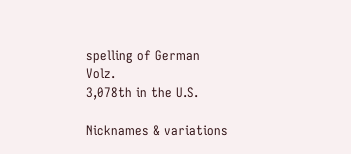spelling of German Volz.
3,078th in the U.S.

Nicknames & variations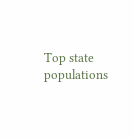Top state populations